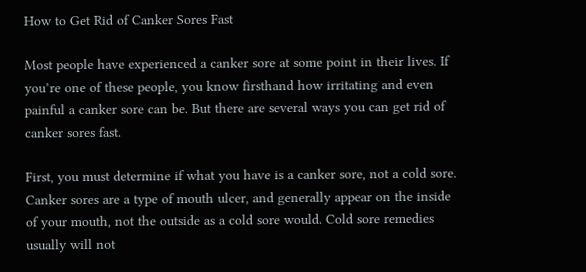How to Get Rid of Canker Sores Fast

Most people have experienced a canker sore at some point in their lives. If you’re one of these people, you know firsthand how irritating and even painful a canker sore can be. But there are several ways you can get rid of canker sores fast.

First, you must determine if what you have is a canker sore, not a cold sore. Canker sores are a type of mouth ulcer, and generally appear on the inside of your mouth, not the outside as a cold sore would. Cold sore remedies usually will not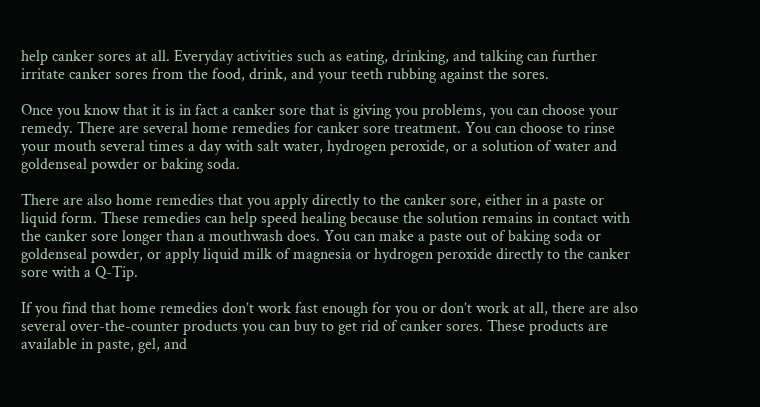help canker sores at all. Everyday activities such as eating, drinking, and talking can further irritate canker sores from the food, drink, and your teeth rubbing against the sores.

Once you know that it is in fact a canker sore that is giving you problems, you can choose your remedy. There are several home remedies for canker sore treatment. You can choose to rinse your mouth several times a day with salt water, hydrogen peroxide, or a solution of water and goldenseal powder or baking soda.

There are also home remedies that you apply directly to the canker sore, either in a paste or liquid form. These remedies can help speed healing because the solution remains in contact with the canker sore longer than a mouthwash does. You can make a paste out of baking soda or goldenseal powder, or apply liquid milk of magnesia or hydrogen peroxide directly to the canker sore with a Q-Tip.

If you find that home remedies don’t work fast enough for you or don’t work at all, there are also several over-the-counter products you can buy to get rid of canker sores. These products are available in paste, gel, and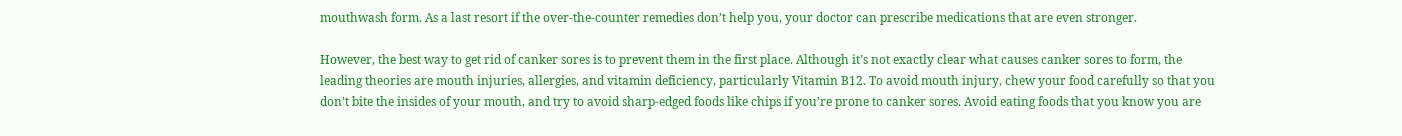mouthwash form. As a last resort if the over-the-counter remedies don’t help you, your doctor can prescribe medications that are even stronger.

However, the best way to get rid of canker sores is to prevent them in the first place. Although it’s not exactly clear what causes canker sores to form, the leading theories are mouth injuries, allergies, and vitamin deficiency, particularly Vitamin B12. To avoid mouth injury, chew your food carefully so that you don’t bite the insides of your mouth, and try to avoid sharp-edged foods like chips if you’re prone to canker sores. Avoid eating foods that you know you are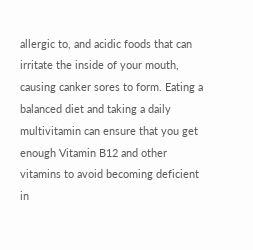allergic to, and acidic foods that can irritate the inside of your mouth, causing canker sores to form. Eating a balanced diet and taking a daily multivitamin can ensure that you get enough Vitamin B12 and other vitamins to avoid becoming deficient in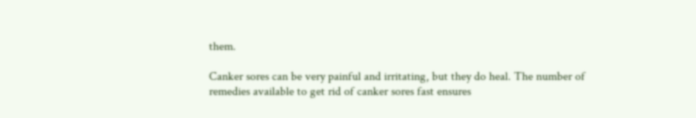them.

Canker sores can be very painful and irritating, but they do heal. The number of remedies available to get rid of canker sores fast ensures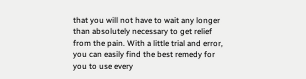that you will not have to wait any longer than absolutely necessary to get relief from the pain. With a little trial and error, you can easily find the best remedy for you to use every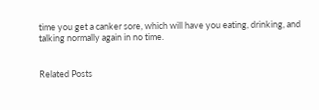time you get a canker sore, which will have you eating, drinking, and talking normally again in no time.


Related Posts